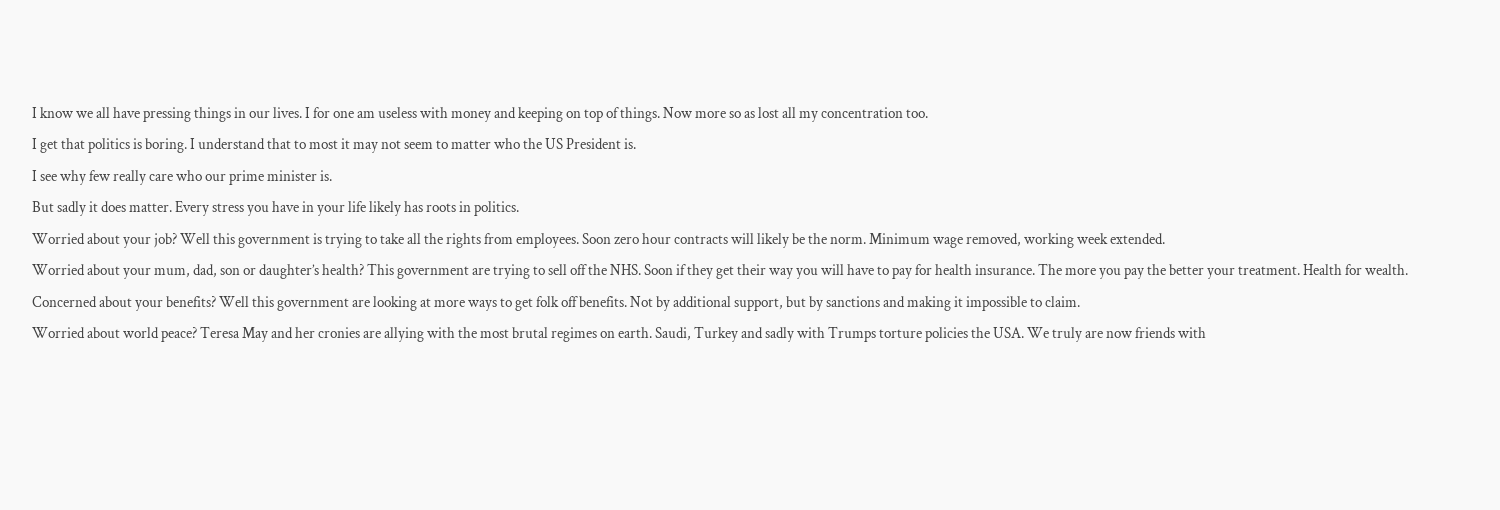I know we all have pressing things in our lives. I for one am useless with money and keeping on top of things. Now more so as lost all my concentration too.
I get that politics is boring. I understand that to most it may not seem to matter who the US President is.
I see why few really care who our prime minister is.
But sadly it does matter. Every stress you have in your life likely has roots in politics.
Worried about your job? Well this government is trying to take all the rights from employees. Soon zero hour contracts will likely be the norm. Minimum wage removed, working week extended.
Worried about your mum, dad, son or daughter’s health? This government are trying to sell off the NHS. Soon if they get their way you will have to pay for health insurance. The more you pay the better your treatment. Health for wealth.
Concerned about your benefits? Well this government are looking at more ways to get folk off benefits. Not by additional support, but by sanctions and making it impossible to claim.
Worried about world peace? Teresa May and her cronies are allying with the most brutal regimes on earth. Saudi, Turkey and sadly with Trumps torture policies the USA. We truly are now friends with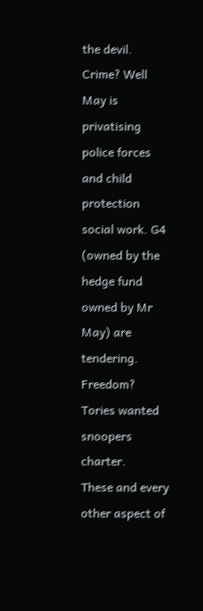the devil.
Crime? Well May is privatising police forces and child protection social work. G4 (owned by the hedge fund owned by Mr May) are tendering.
Freedom? Tories wanted snoopers charter.
These and every other aspect of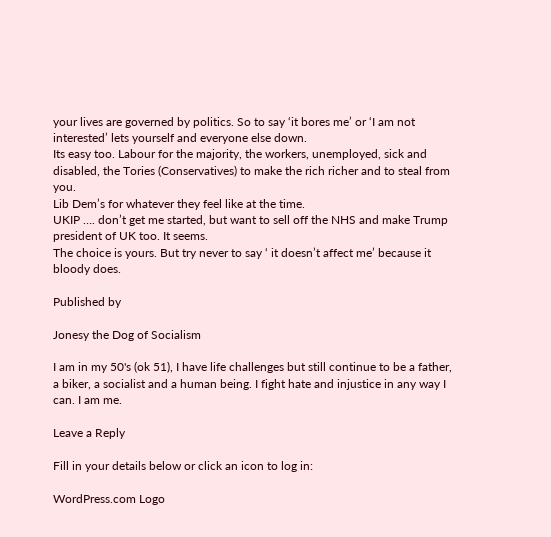your lives are governed by politics. So to say ‘it bores me’ or ‘I am not interested’ lets yourself and everyone else down.
Its easy too. Labour for the majority, the workers, unemployed, sick and disabled, the Tories (Conservatives) to make the rich richer and to steal from you.
Lib Dem’s for whatever they feel like at the time.
UKIP …. don’t get me started, but want to sell off the NHS and make Trump president of UK too. It seems.
The choice is yours. But try never to say ‘ it doesn’t affect me’ because it bloody does.

Published by

Jonesy the Dog of Socialism

I am in my 50's (ok 51), I have life challenges but still continue to be a father, a biker, a socialist and a human being. I fight hate and injustice in any way I can. I am me.

Leave a Reply

Fill in your details below or click an icon to log in:

WordPress.com Logo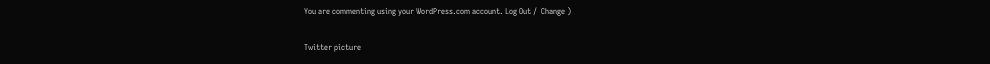You are commenting using your WordPress.com account. Log Out /  Change )

Twitter picture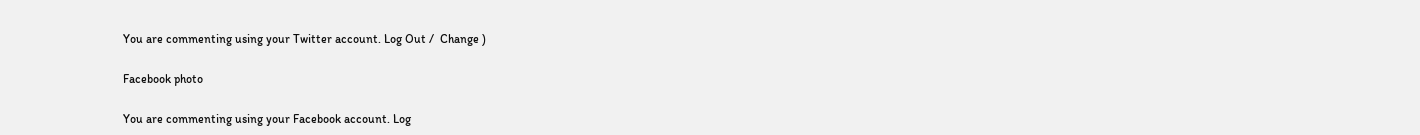You are commenting using your Twitter account. Log Out /  Change )

Facebook photo

You are commenting using your Facebook account. Log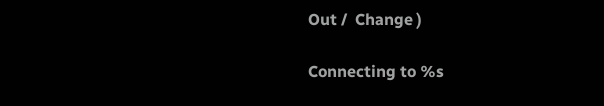Out /  Change )

Connecting to %s